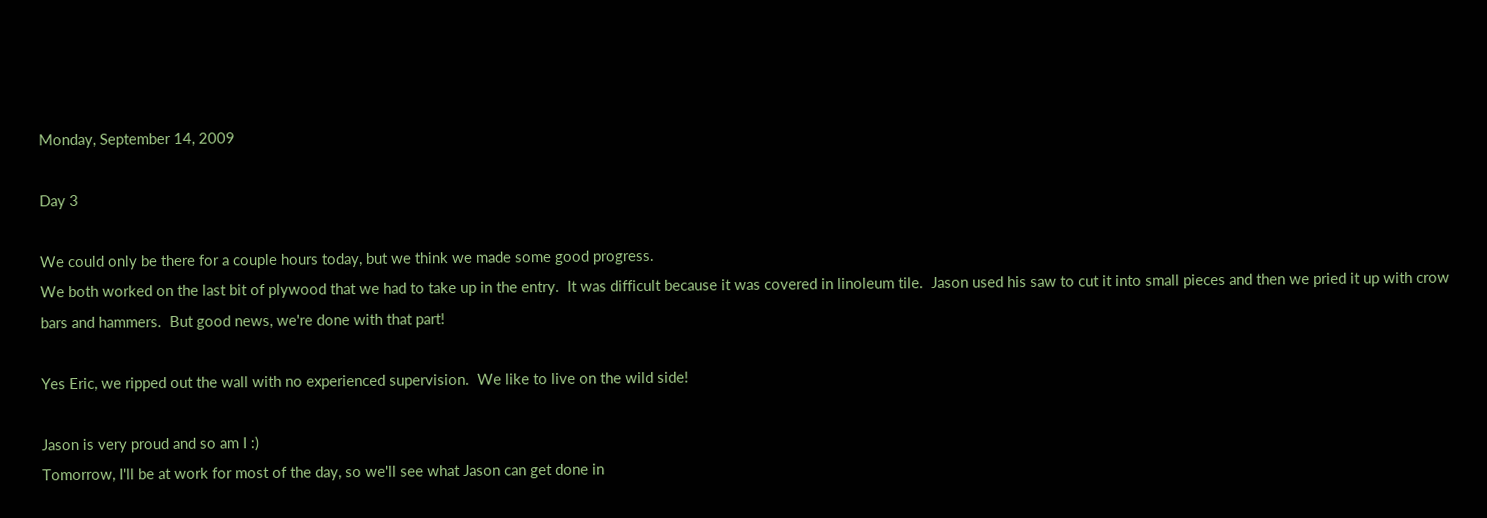Monday, September 14, 2009

Day 3

We could only be there for a couple hours today, but we think we made some good progress.
We both worked on the last bit of plywood that we had to take up in the entry.  It was difficult because it was covered in linoleum tile.  Jason used his saw to cut it into small pieces and then we pried it up with crow bars and hammers.  But good news, we're done with that part!

Yes Eric, we ripped out the wall with no experienced supervision.  We like to live on the wild side!

Jason is very proud and so am I :)
Tomorrow, I'll be at work for most of the day, so we'll see what Jason can get done in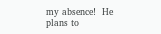my absence!  He plans to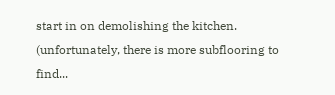start in on demolishing the kitchen.  (unfortunately, there is more subflooring to find...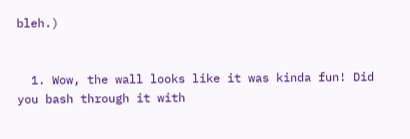bleh.)


  1. Wow, the wall looks like it was kinda fun! Did you bash through it with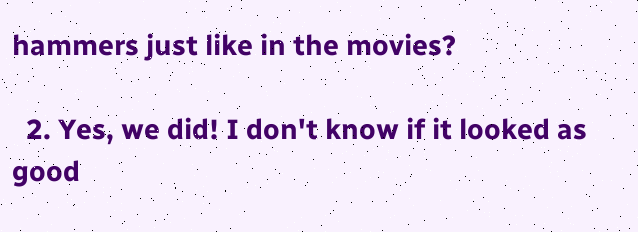hammers just like in the movies?

  2. Yes, we did! I don't know if it looked as good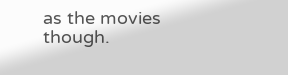as the movies though.